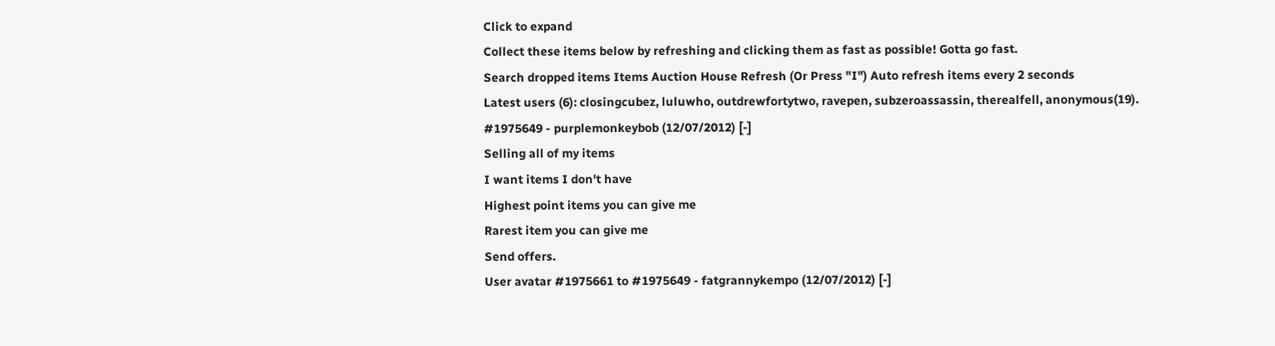Click to expand
Collect these items below by refreshing and clicking them as fast as possible! Gotta go fast.
Search dropped items Items Auction House Refresh (Or Press "I") Auto refresh items every 2 seconds
Latest users (6): closingcubez, luluwho, outdrewfortytwo, ravepen, subzeroassassin, therealfell, anonymous(19).
#1975649 - purplemonkeybob (12/07/2012) [-]
Selling all of my items
I want items I don't have
Highest point items you can give me
Rarest item you can give me
Send offers.
User avatar #1975661 to #1975649 - fatgrannykempo (12/07/2012) [-]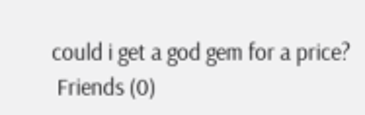could i get a god gem for a price?
 Friends (0)